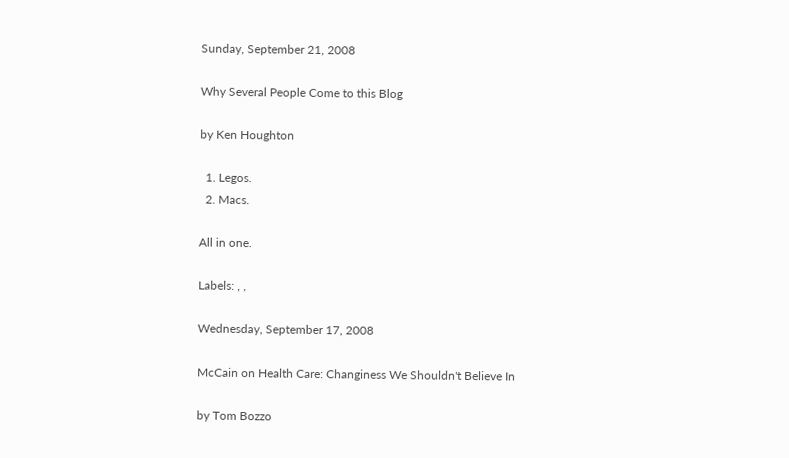Sunday, September 21, 2008

Why Several People Come to this Blog

by Ken Houghton

  1. Legos.
  2. Macs.

All in one.

Labels: , ,

Wednesday, September 17, 2008

McCain on Health Care: Changiness We Shouldn't Believe In

by Tom Bozzo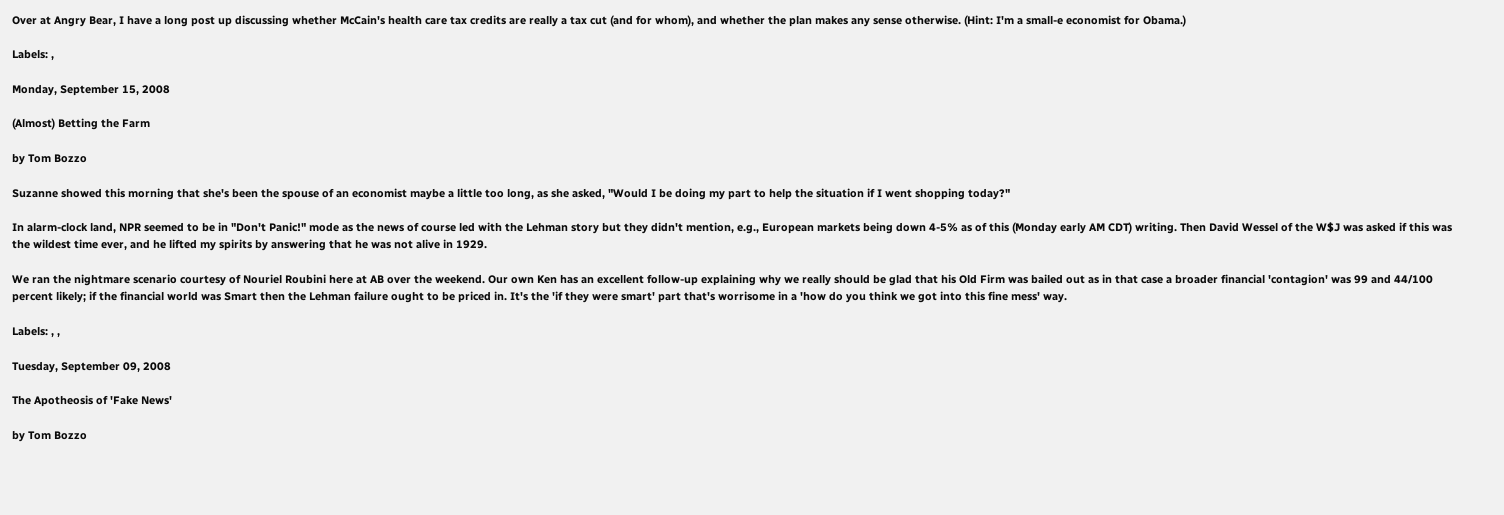Over at Angry Bear, I have a long post up discussing whether McCain's health care tax credits are really a tax cut (and for whom), and whether the plan makes any sense otherwise. (Hint: I'm a small-e economist for Obama.)

Labels: ,

Monday, September 15, 2008

(Almost) Betting the Farm

by Tom Bozzo

Suzanne showed this morning that she's been the spouse of an economist maybe a little too long, as she asked, "Would I be doing my part to help the situation if I went shopping today?"

In alarm-clock land, NPR seemed to be in "Don't Panic!" mode as the news of course led with the Lehman story but they didn't mention, e.g., European markets being down 4-5% as of this (Monday early AM CDT) writing. Then David Wessel of the W$J was asked if this was the wildest time ever, and he lifted my spirits by answering that he was not alive in 1929.

We ran the nightmare scenario courtesy of Nouriel Roubini here at AB over the weekend. Our own Ken has an excellent follow-up explaining why we really should be glad that his Old Firm was bailed out as in that case a broader financial 'contagion' was 99 and 44/100 percent likely; if the financial world was Smart then the Lehman failure ought to be priced in. It's the 'if they were smart' part that's worrisome in a 'how do you think we got into this fine mess' way.

Labels: , ,

Tuesday, September 09, 2008

The Apotheosis of 'Fake News'

by Tom Bozzo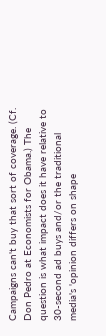Campaigns can't buy that sort of coverage. (Cf. Don Pedro at Economists for Obama.) The question is what impact does it have relative to 30-second ad buys and/or the traditional media's 'opinion differs on shape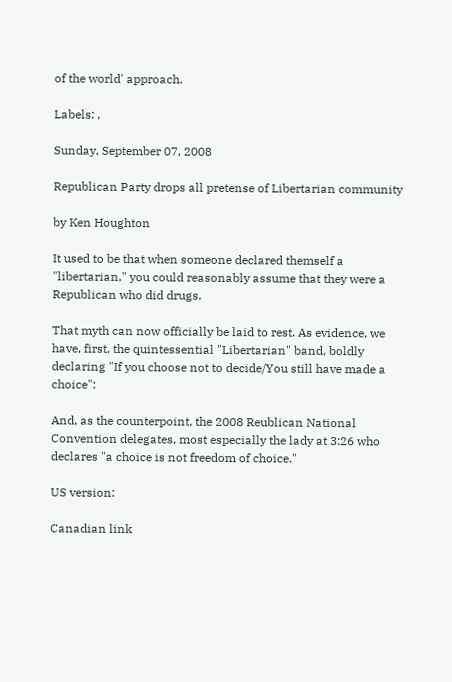of the world' approach.

Labels: ,

Sunday, September 07, 2008

Republican Party drops all pretense of Libertarian community

by Ken Houghton

It used to be that when someone declared themself a "libertarian," you could reasonably assume that they were a Republican who did drugs.

That myth can now officially be laid to rest. As evidence, we have, first, the quintessential "Libertarian" band, boldly declaring "If you choose not to decide/You still have made a choice":

And, as the counterpoint, the 2008 Reublican National Convention delegates, most especially the lady at 3:26 who declares "a choice is not freedom of choice."

US version:

Canadian link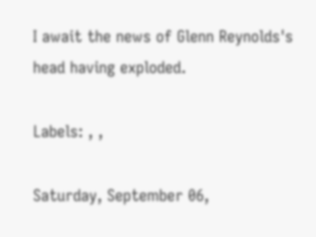I await the news of Glenn Reynolds's head having exploded.

Labels: , ,

Saturday, September 06,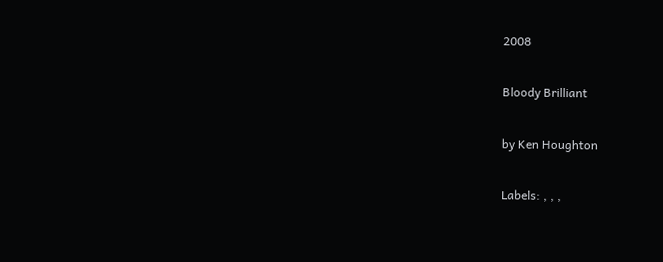2008

Bloody Brilliant

by Ken Houghton

Labels: , , ,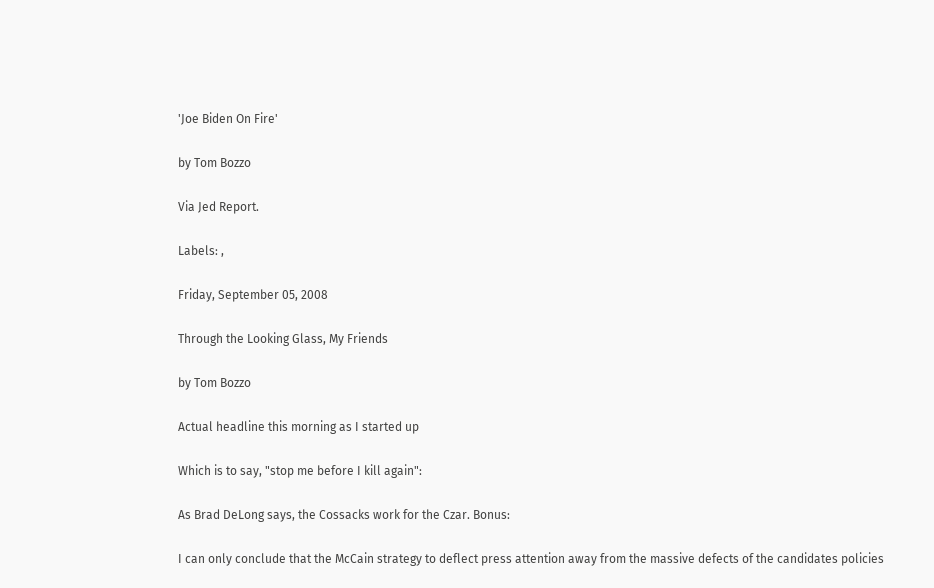'Joe Biden On Fire'

by Tom Bozzo

Via Jed Report.

Labels: ,

Friday, September 05, 2008

Through the Looking Glass, My Friends

by Tom Bozzo

Actual headline this morning as I started up

Which is to say, "stop me before I kill again":

As Brad DeLong says, the Cossacks work for the Czar. Bonus:

I can only conclude that the McCain strategy to deflect press attention away from the massive defects of the candidates policies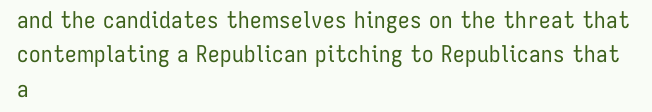and the candidates themselves hinges on the threat that contemplating a Republican pitching to Republicans that a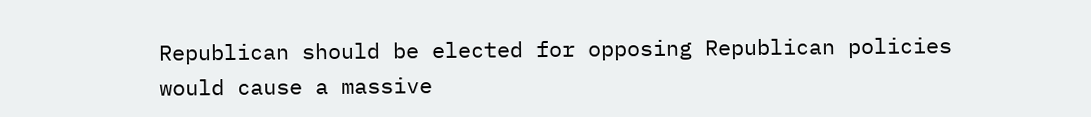Republican should be elected for opposing Republican policies would cause a massive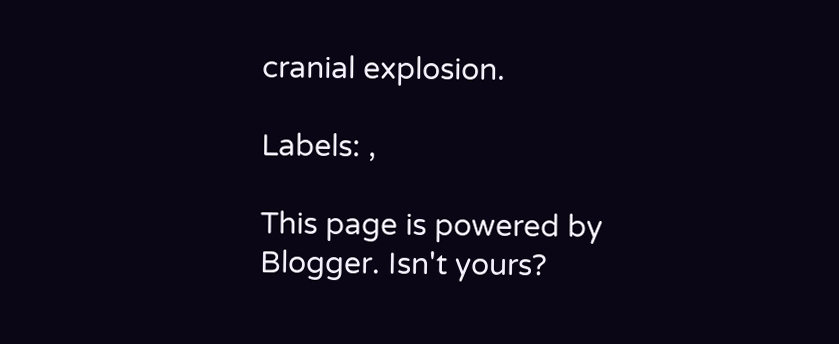cranial explosion.

Labels: ,

This page is powered by Blogger. Isn't yours?